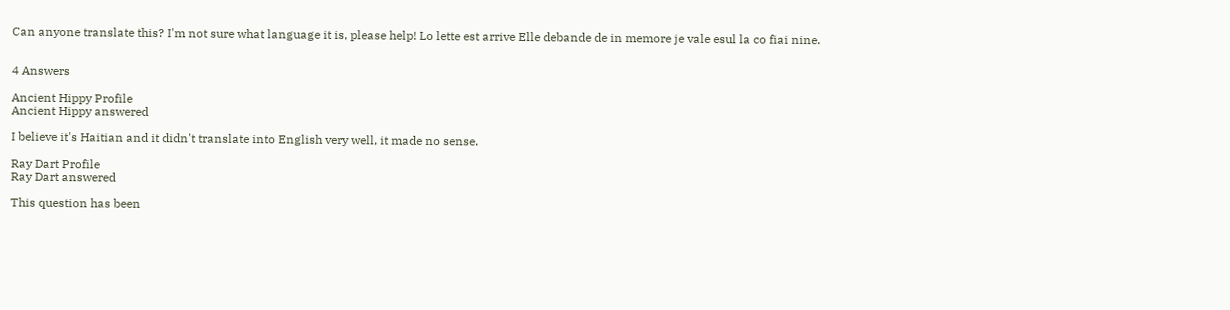Can anyone translate this? I'm not sure what language it is, please help! Lo lette est arrive Elle debande de in memore je vale esul la co fiai nine.


4 Answers

Ancient Hippy Profile
Ancient Hippy answered

I believe it's Haitian and it didn't translate into English very well, it made no sense.

Ray Dart Profile
Ray Dart answered

This question has been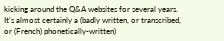kicking around the Q&A websites for several years. It's almost certainly a (badly written, or transcribed, or (French) phonetically-written)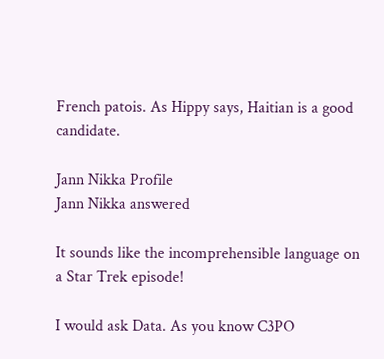French patois. As Hippy says, Haitian is a good candidate.

Jann Nikka Profile
Jann Nikka answered

It sounds like the incomprehensible language on a Star Trek episode!

I would ask Data. As you know C3PO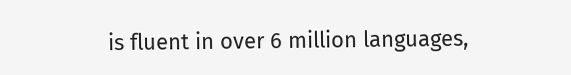is fluent in over 6 million languages,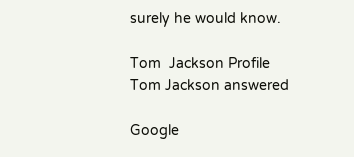surely he would know.

Tom  Jackson Profile
Tom Jackson answered

Google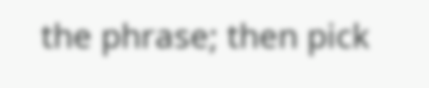the phrase; then pick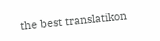the best translatikon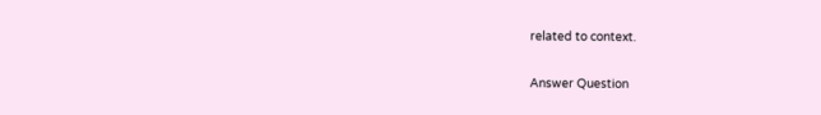related to context.

Answer Question